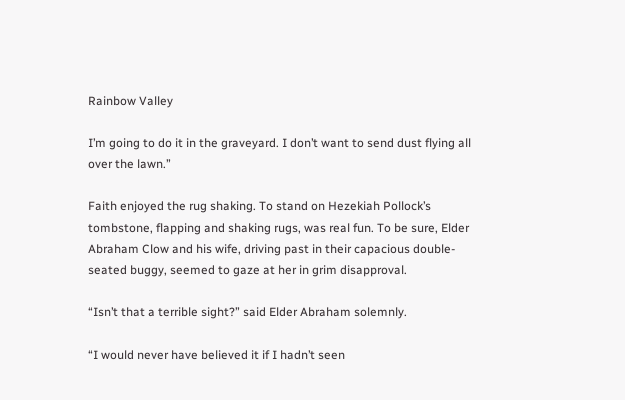Rainbow Valley

I’m going to do it in the graveyard. I don’t want to send dust flying all over the lawn.”

Faith enjoyed the rug shaking. To stand on Hezekiah Pollock’s tombstone, flapping and shaking rugs, was real fun. To be sure, Elder Abraham Clow and his wife, driving past in their capacious double-seated buggy, seemed to gaze at her in grim disapproval.

“Isn’t that a terrible sight?” said Elder Abraham solemnly.

“I would never have believed it if I hadn’t seen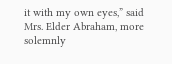it with my own eyes,” said Mrs. Elder Abraham, more solemnly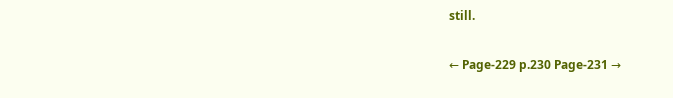still.

← Page-229 p.230 Page-231 →